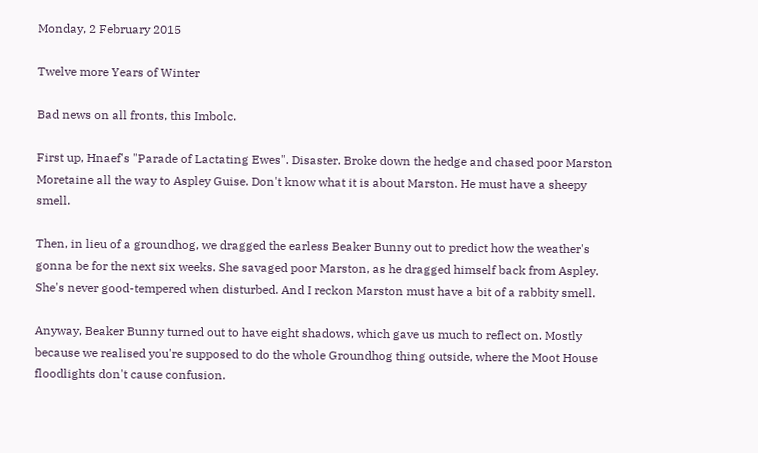Monday, 2 February 2015

Twelve more Years of Winter

Bad news on all fronts, this Imbolc.

First up, Hnaef's "Parade of Lactating Ewes". Disaster. Broke down the hedge and chased poor Marston Moretaine all the way to Aspley Guise. Don't know what it is about Marston. He must have a sheepy smell.

Then, in lieu of a groundhog, we dragged the earless Beaker Bunny out to predict how the weather's gonna be for the next six weeks. She savaged poor Marston, as he dragged himself back from Aspley. She's never good-tempered when disturbed. And I reckon Marston must have a bit of a rabbity smell.

Anyway, Beaker Bunny turned out to have eight shadows, which gave us much to reflect on. Mostly because we realised you're supposed to do the whole Groundhog thing outside, where the Moot House floodlights don't cause confusion.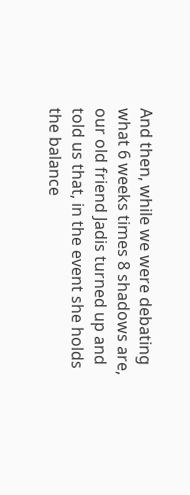And then, while we were debating what 6 weeks times 8 shadows are, our old friend Jadis turned up and told us that, in the event she holds the balance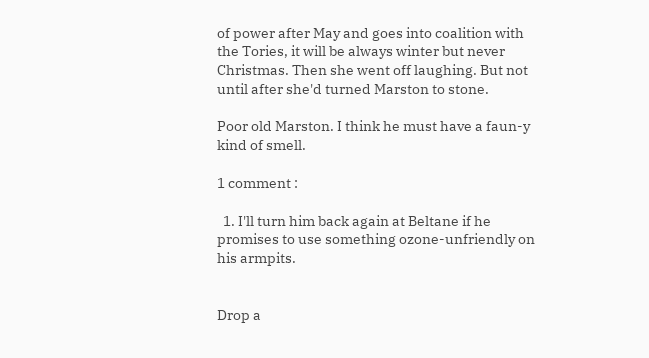of power after May and goes into coalition with the Tories, it will be always winter but never Christmas. Then she went off laughing. But not until after she'd turned Marston to stone.

Poor old Marston. I think he must have a faun-y kind of smell.

1 comment :

  1. I'll turn him back again at Beltane if he promises to use something ozone-unfriendly on his armpits.


Drop a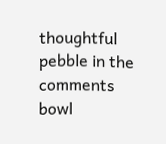thoughtful pebble in the comments bowl